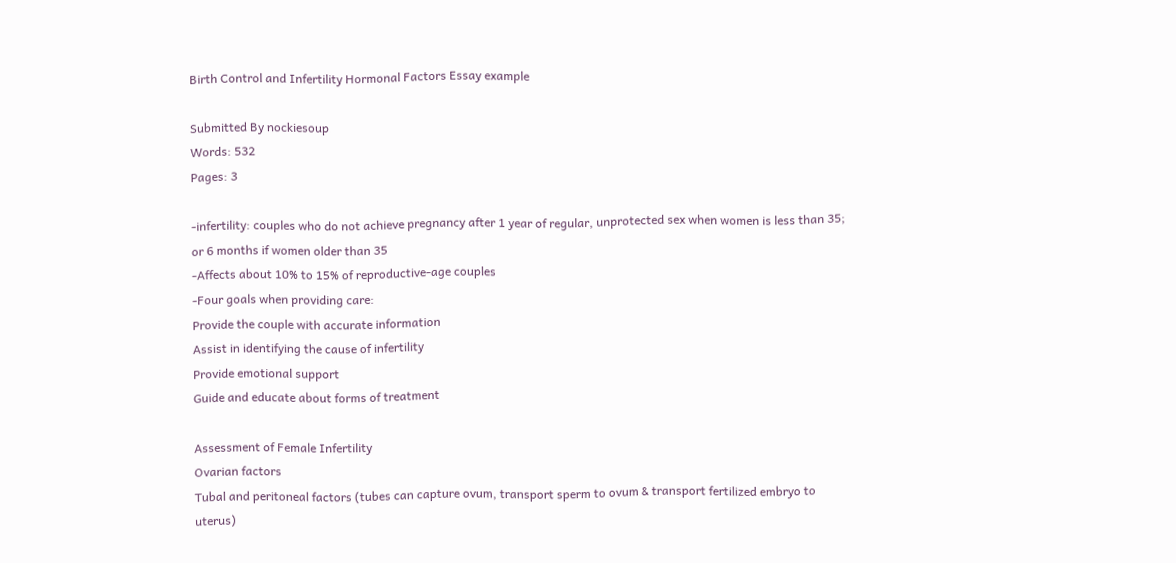Birth Control and Infertility Hormonal Factors Essay example

Submitted By nockiesoup
Words: 532
Pages: 3

-infertility: couples who do not achieve pregnancy after 1 year of regular, unprotected sex when women is less than 35; or 6 months if women older than 35
-Affects about 10% to 15% of reproductive-age couples
-Four goals when providing care:
Provide the couple with accurate information
Assist in identifying the cause of infertility
Provide emotional support
Guide and educate about forms of treatment

Assessment of Female Infertility
Ovarian factors
Tubal and peritoneal factors (tubes can capture ovum, transport sperm to ovum & transport fertilized embryo to uterus)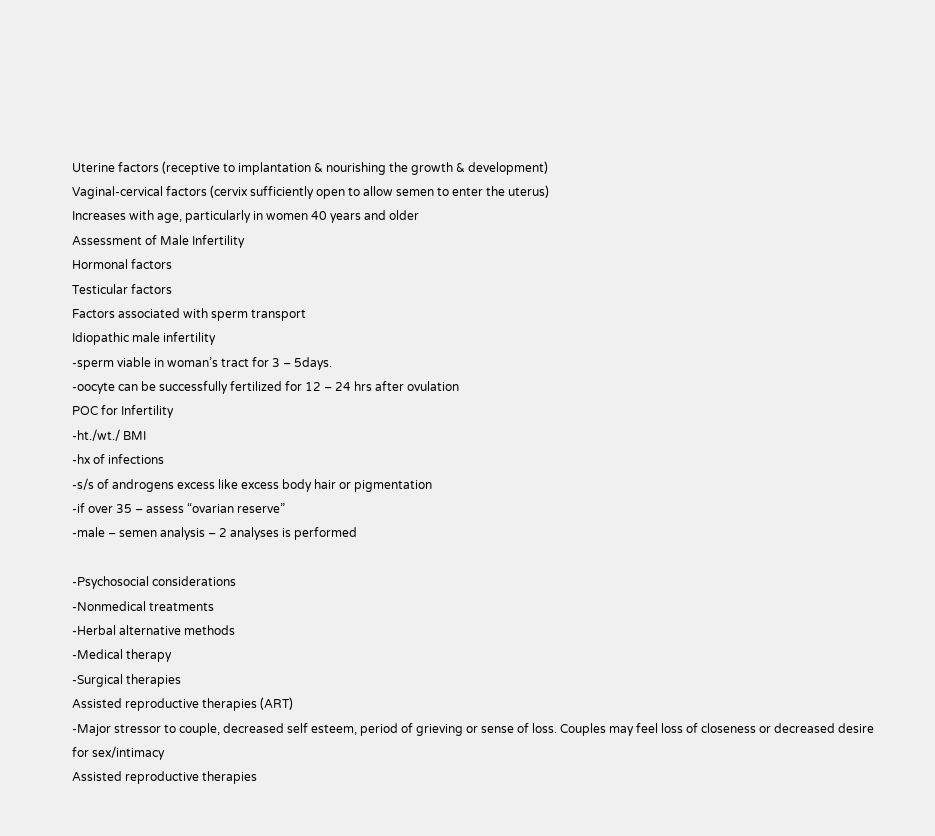Uterine factors (receptive to implantation & nourishing the growth & development)
Vaginal-cervical factors (cervix sufficiently open to allow semen to enter the uterus)
Increases with age, particularly in women 40 years and older
Assessment of Male Infertility
Hormonal factors
Testicular factors
Factors associated with sperm transport
Idiopathic male infertility
-sperm viable in woman’s tract for 3 – 5days.
-oocyte can be successfully fertilized for 12 – 24 hrs after ovulation
POC for Infertility
-ht./wt./ BMI
-hx of infections
-s/s of androgens excess like excess body hair or pigmentation
-if over 35 – assess “ovarian reserve”
-male – semen analysis – 2 analyses is performed

-Psychosocial considerations
-Nonmedical treatments
-Herbal alternative methods
-Medical therapy
-Surgical therapies
Assisted reproductive therapies (ART)
-Major stressor to couple, decreased self esteem, period of grieving or sense of loss. Couples may feel loss of closeness or decreased desire for sex/intimacy
Assisted reproductive therapies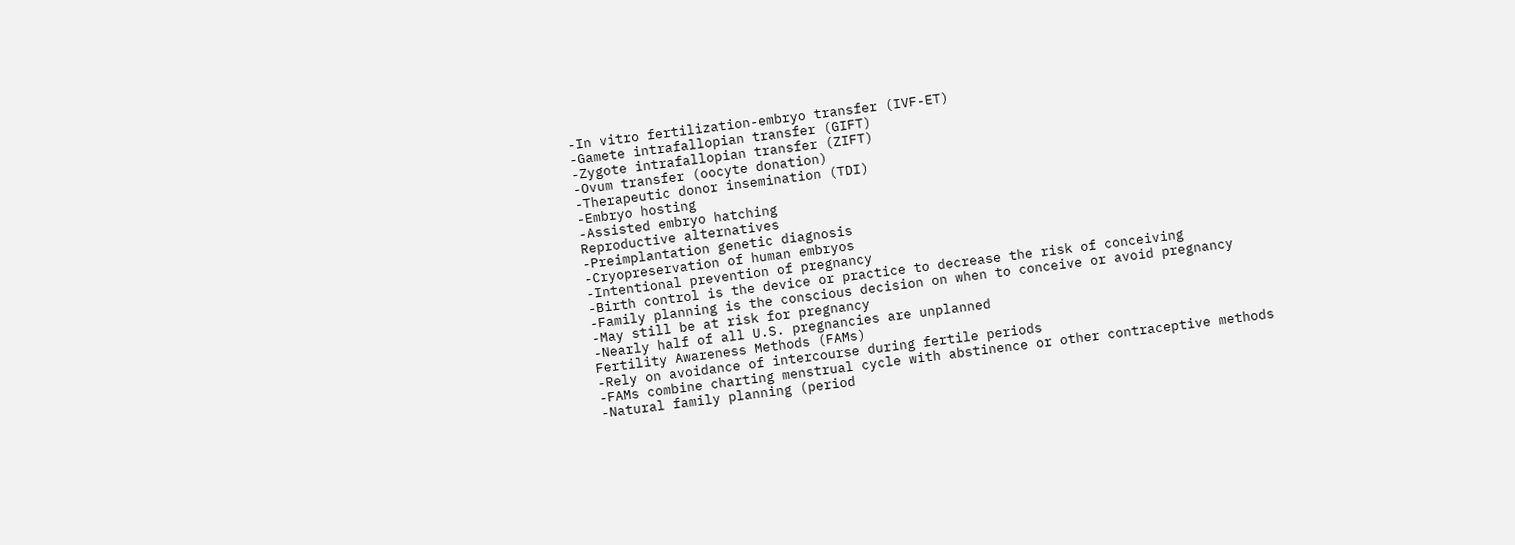-In vitro fertilization-embryo transfer (IVF-ET)
-Gamete intrafallopian transfer (GIFT)
-Zygote intrafallopian transfer (ZIFT)
-Ovum transfer (oocyte donation)
-Therapeutic donor insemination (TDI)
-Embryo hosting
-Assisted embryo hatching
Reproductive alternatives
-Preimplantation genetic diagnosis
-Cryopreservation of human embryos
-Intentional prevention of pregnancy
-Birth control is the device or practice to decrease the risk of conceiving
-Family planning is the conscious decision on when to conceive or avoid pregnancy
-May still be at risk for pregnancy
-Nearly half of all U.S. pregnancies are unplanned
Fertility Awareness Methods (FAMs)
-Rely on avoidance of intercourse during fertile periods
-FAMs combine charting menstrual cycle with abstinence or other contraceptive methods
-Natural family planning (period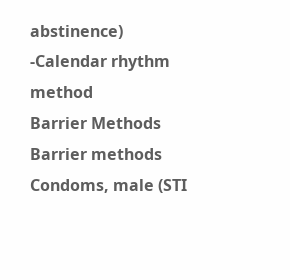abstinence)
-Calendar rhythm method
Barrier Methods
Barrier methods
Condoms, male (STI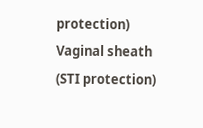protection)
Vaginal sheath (STI protection)